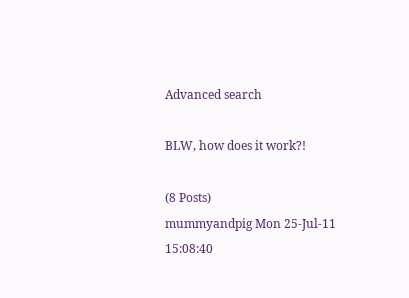Advanced search

BLW, how does it work?!

(8 Posts)
mummyandpig Mon 25-Jul-11 15:08:40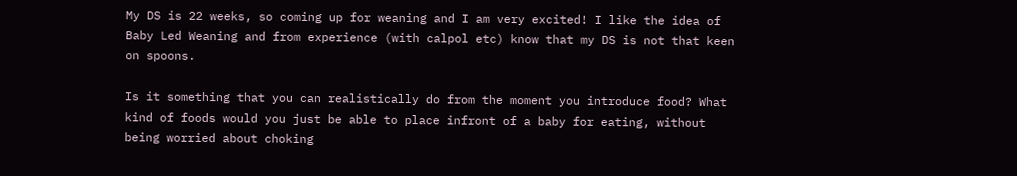My DS is 22 weeks, so coming up for weaning and I am very excited! I like the idea of Baby Led Weaning and from experience (with calpol etc) know that my DS is not that keen on spoons.

Is it something that you can realistically do from the moment you introduce food? What kind of foods would you just be able to place infront of a baby for eating, without being worried about choking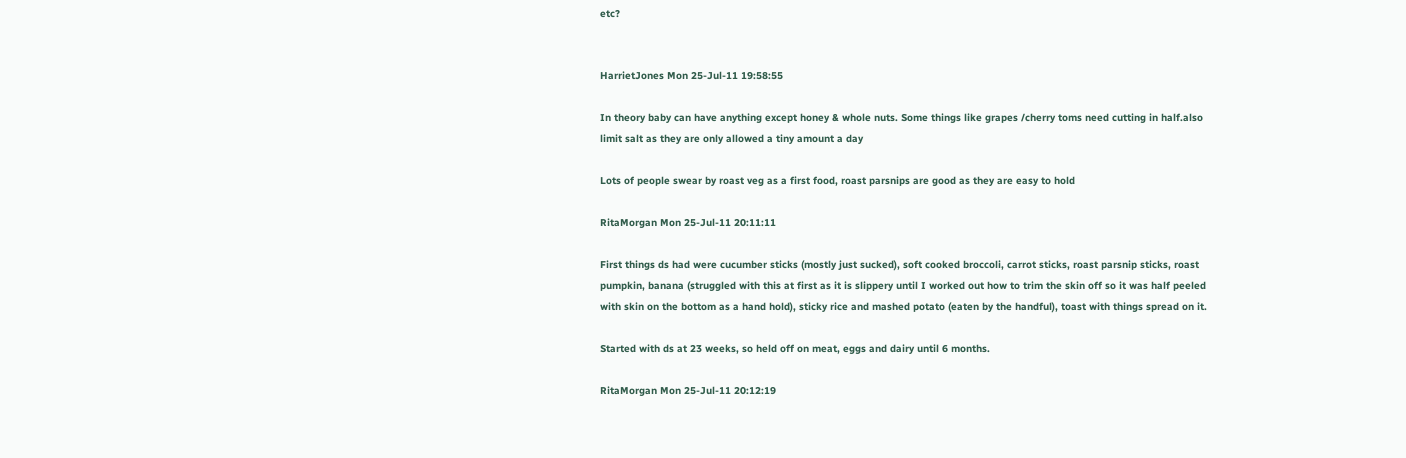etc?


HarrietJones Mon 25-Jul-11 19:58:55

In theory baby can have anything except honey & whole nuts. Some things like grapes /cherry toms need cutting in half.also limit salt as they are only allowed a tiny amount a day

Lots of people swear by roast veg as a first food, roast parsnips are good as they are easy to hold

RitaMorgan Mon 25-Jul-11 20:11:11

First things ds had were cucumber sticks (mostly just sucked), soft cooked broccoli, carrot sticks, roast parsnip sticks, roast pumpkin, banana (struggled with this at first as it is slippery until I worked out how to trim the skin off so it was half peeled with skin on the bottom as a hand hold), sticky rice and mashed potato (eaten by the handful), toast with things spread on it.

Started with ds at 23 weeks, so held off on meat, eggs and dairy until 6 months.

RitaMorgan Mon 25-Jul-11 20:12:19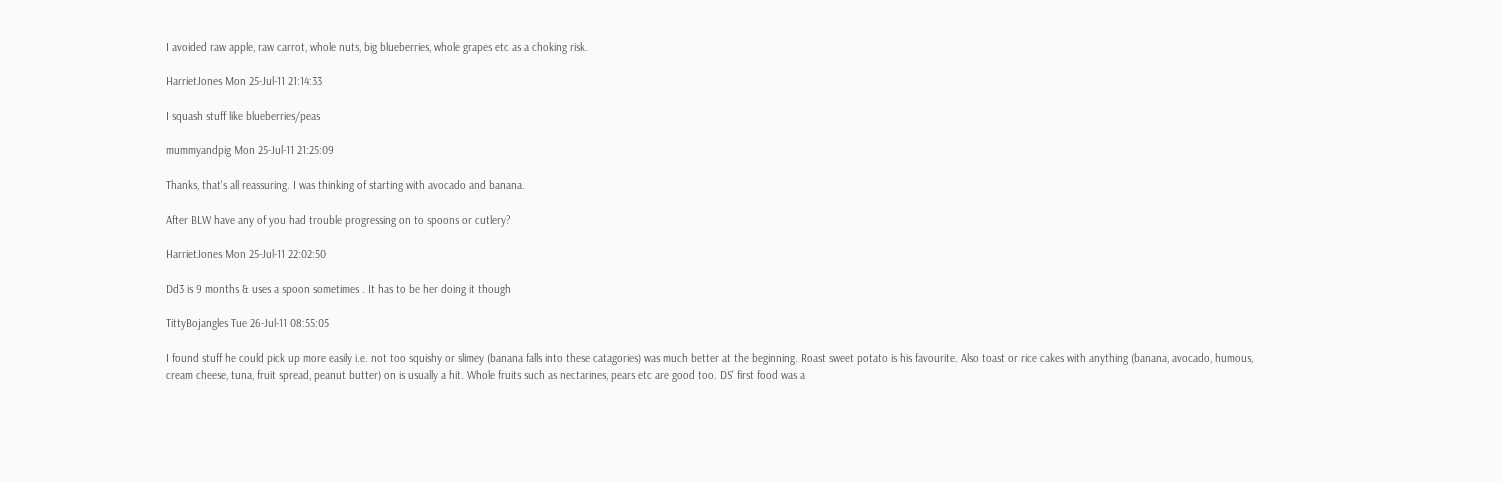I avoided raw apple, raw carrot, whole nuts, big blueberries, whole grapes etc as a choking risk.

HarrietJones Mon 25-Jul-11 21:14:33

I squash stuff like blueberries/peas

mummyandpig Mon 25-Jul-11 21:25:09

Thanks, that's all reassuring. I was thinking of starting with avocado and banana.

After BLW have any of you had trouble progressing on to spoons or cutlery?

HarrietJones Mon 25-Jul-11 22:02:50

Dd3 is 9 months & uses a spoon sometimes . It has to be her doing it though

TittyBojangles Tue 26-Jul-11 08:55:05

I found stuff he could pick up more easily i.e. not too squishy or slimey (banana falls into these catagories) was much better at the beginning. Roast sweet potato is his favourite. Also toast or rice cakes with anything (banana, avocado, humous, cream cheese, tuna, fruit spread, peanut butter) on is usually a hit. Whole fruits such as nectarines, pears etc are good too. DS' first food was a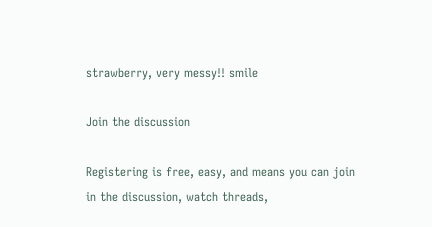strawberry, very messy!! smile

Join the discussion

Registering is free, easy, and means you can join in the discussion, watch threads,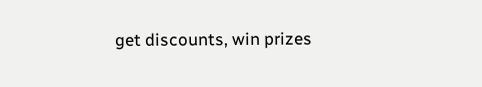get discounts, win prizes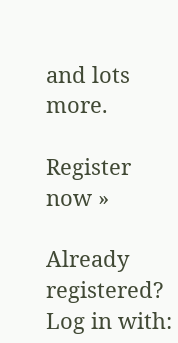and lots more.

Register now »

Already registered? Log in with: